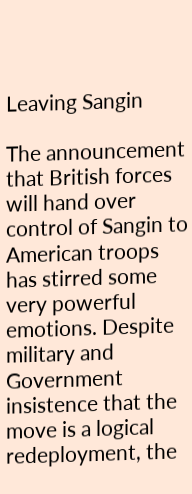Leaving Sangin

The announcement that British forces will hand over control of Sangin to American troops has stirred some very powerful emotions. Despite military and Government insistence that the move is a logical redeployment, the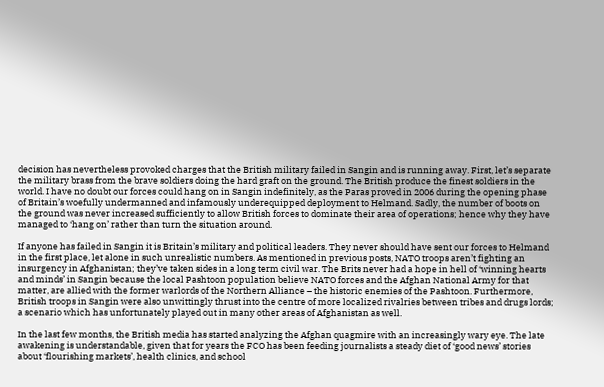decision has nevertheless provoked charges that the British military failed in Sangin and is running away. First, let’s separate the military brass from the brave soldiers doing the hard graft on the ground. The British produce the finest soldiers in the world. I have no doubt our forces could hang on in Sangin indefinitely, as the Paras proved in 2006 during the opening phase of Britain’s woefully undermanned and infamously underequipped deployment to Helmand. Sadly, the number of boots on the ground was never increased sufficiently to allow British forces to dominate their area of operations; hence why they have managed to ‘hang on’ rather than turn the situation around.

If anyone has failed in Sangin it is Britain’s military and political leaders. They never should have sent our forces to Helmand in the first place, let alone in such unrealistic numbers. As mentioned in previous posts, NATO troops aren’t fighting an insurgency in Afghanistan; they’ve taken sides in a long term civil war. The Brits never had a hope in hell of ‘winning hearts and minds’ in Sangin because the local Pashtoon population believe NATO forces and the Afghan National Army for that matter, are allied with the former warlords of the Northern Alliance – the historic enemies of the Pashtoon. Furthermore, British troops in Sangin were also unwittingly thrust into the centre of more localized rivalries between tribes and drugs lords; a scenario which has unfortunately played out in many other areas of Afghanistan as well.

In the last few months, the British media has started analyzing the Afghan quagmire with an increasingly wary eye. The late awakening is understandable, given that for years the FCO has been feeding journalists a steady diet of ‘good news’ stories about ‘flourishing markets’, health clinics, and school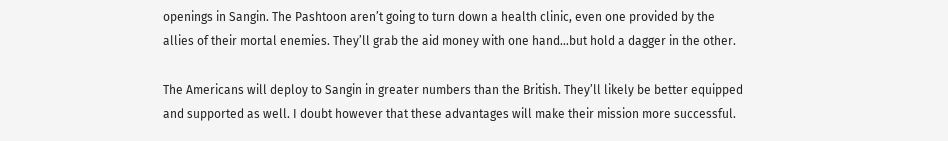openings in Sangin. The Pashtoon aren’t going to turn down a health clinic, even one provided by the allies of their mortal enemies. They’ll grab the aid money with one hand…but hold a dagger in the other.

The Americans will deploy to Sangin in greater numbers than the British. They’ll likely be better equipped and supported as well. I doubt however that these advantages will make their mission more successful.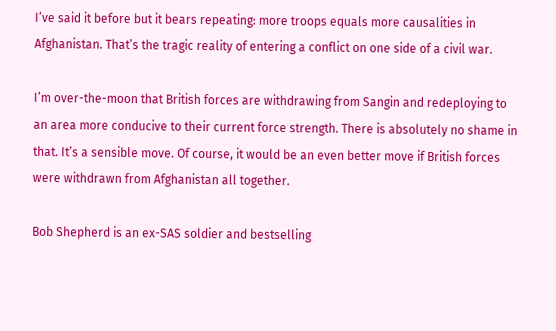I’ve said it before but it bears repeating: more troops equals more causalities in Afghanistan. That’s the tragic reality of entering a conflict on one side of a civil war.

I’m over-the-moon that British forces are withdrawing from Sangin and redeploying to an area more conducive to their current force strength. There is absolutely no shame in that. It’s a sensible move. Of course, it would be an even better move if British forces were withdrawn from Afghanistan all together.

Bob Shepherd is an ex-SAS soldier and bestselling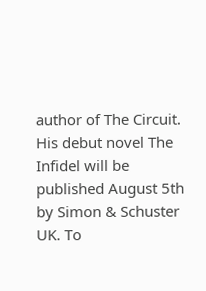author of The Circuit. His debut novel The Infidel will be published August 5th by Simon & Schuster UK. To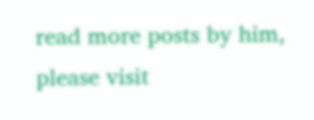read more posts by him, please visit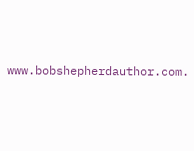www.bobshepherdauthor.com.